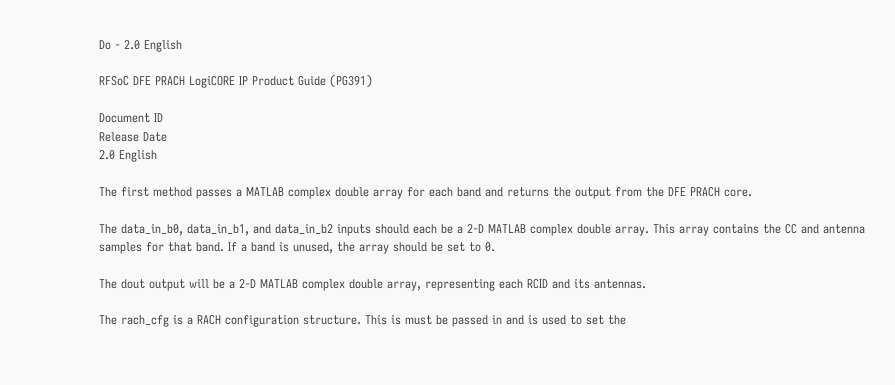Do - 2.0 English

RFSoC DFE PRACH LogiCORE IP Product Guide (PG391)

Document ID
Release Date
2.0 English

The first method passes a MATLAB complex double array for each band and returns the output from the DFE PRACH core.

The data_in_b0, data_in_b1, and data_in_b2 inputs should each be a 2-D MATLAB complex double array. This array contains the CC and antenna samples for that band. If a band is unused, the array should be set to 0.

The dout output will be a 2-D MATLAB complex double array, representing each RCID and its antennas.

The rach_cfg is a RACH configuration structure. This is must be passed in and is used to set the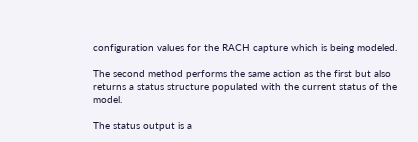configuration values for the RACH capture which is being modeled.

The second method performs the same action as the first but also returns a status structure populated with the current status of the model.

The status output is a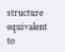structure equivalent to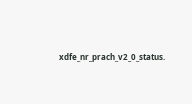xdfe_nr_prach_v2_0_status.